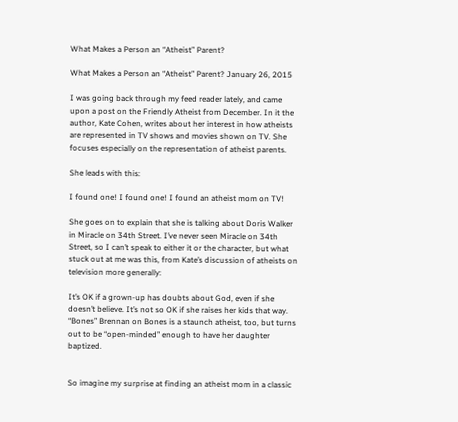What Makes a Person an “Atheist” Parent?

What Makes a Person an “Atheist” Parent? January 26, 2015

I was going back through my feed reader lately, and came upon a post on the Friendly Atheist from December. In it the author, Kate Cohen, writes about her interest in how atheists are represented in TV shows and movies shown on TV. She focuses especially on the representation of atheist parents.

She leads with this:

I found one! I found one! I found an atheist mom on TV!

She goes on to explain that she is talking about Doris Walker in Miracle on 34th Street. I’ve never seen Miracle on 34th Street, so I can’t speak to either it or the character, but what stuck out at me was this, from Kate’s discussion of atheists on television more generally:

It’s OK if a grown-up has doubts about God, even if she doesn’t believe. It’s not so OK if she raises her kids that way. “Bones” Brennan on Bones is a staunch atheist, too, but turns out to be “open-minded” enough to have her daughter baptized.


So imagine my surprise at finding an atheist mom in a classic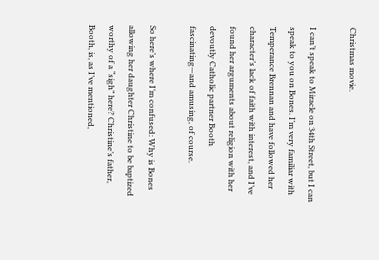Christmas movie.

I can’t speak to Miracle on 34th Street, but I can speak to you on Bones. I’m very familiar with Temperance Brennan and have followed her character’s lack of faith with interest, and I’ve found her arguments about religion with her devoutly Catholic partner Booth fascinating—and amusing, of course.

So here’s where I’m confused: Why is Bones allowing her daughter Christine to be baptized worthy of a “sigh” here? Christine’s father, Booth, is, as I’ve mentioned,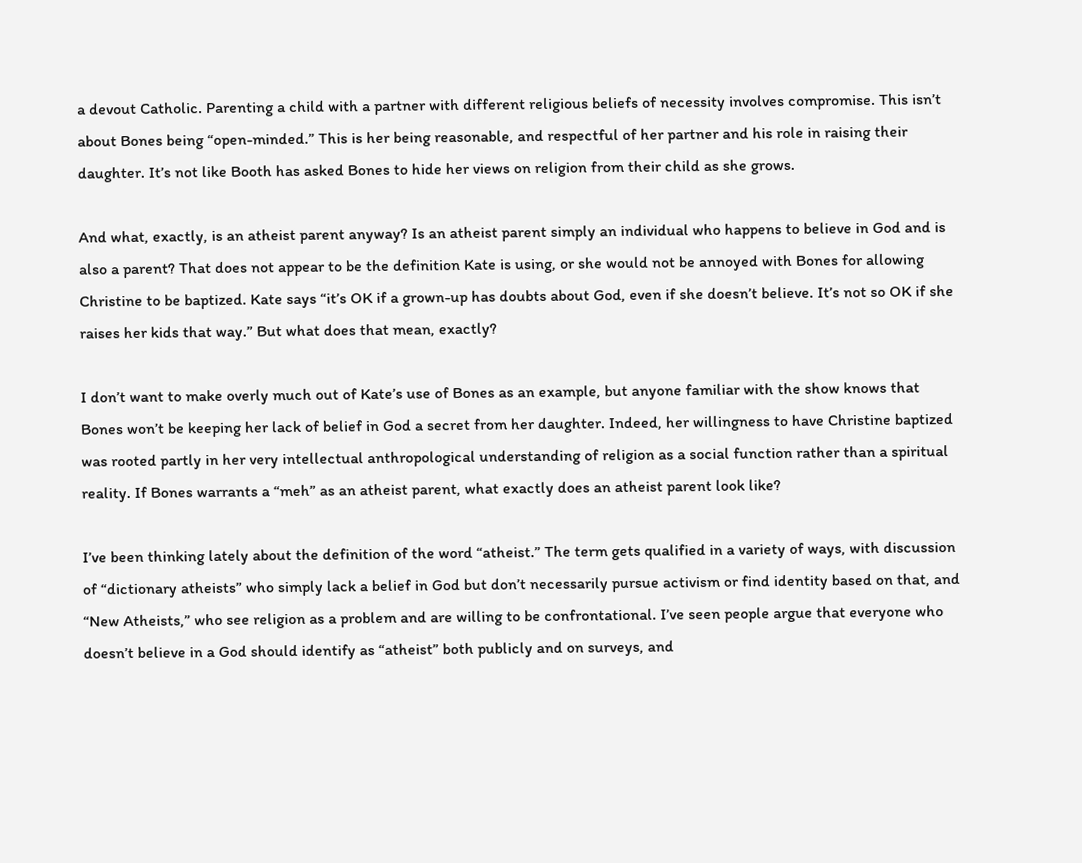a devout Catholic. Parenting a child with a partner with different religious beliefs of necessity involves compromise. This isn’t about Bones being “open-minded.” This is her being reasonable, and respectful of her partner and his role in raising their daughter. It’s not like Booth has asked Bones to hide her views on religion from their child as she grows.

And what, exactly, is an atheist parent anyway? Is an atheist parent simply an individual who happens to believe in God and is also a parent? That does not appear to be the definition Kate is using, or she would not be annoyed with Bones for allowing Christine to be baptized. Kate says “it’s OK if a grown-up has doubts about God, even if she doesn’t believe. It’s not so OK if she raises her kids that way.” But what does that mean, exactly?

I don’t want to make overly much out of Kate’s use of Bones as an example, but anyone familiar with the show knows that Bones won’t be keeping her lack of belief in God a secret from her daughter. Indeed, her willingness to have Christine baptized was rooted partly in her very intellectual anthropological understanding of religion as a social function rather than a spiritual reality. If Bones warrants a “meh” as an atheist parent, what exactly does an atheist parent look like?

I’ve been thinking lately about the definition of the word “atheist.” The term gets qualified in a variety of ways, with discussion of “dictionary atheists” who simply lack a belief in God but don’t necessarily pursue activism or find identity based on that, and “New Atheists,” who see religion as a problem and are willing to be confrontational. I’ve seen people argue that everyone who doesn’t believe in a God should identify as “atheist” both publicly and on surveys, and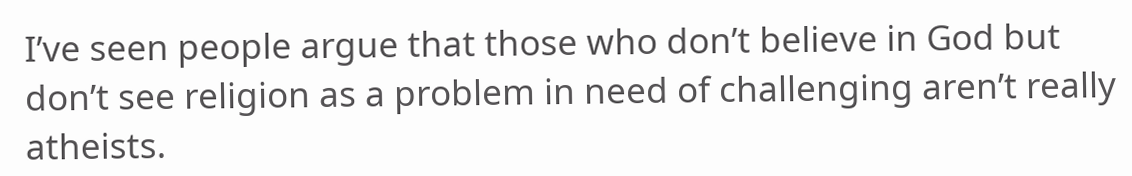I’ve seen people argue that those who don’t believe in God but don’t see religion as a problem in need of challenging aren’t really atheists.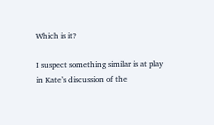Which is it?

I suspect something similar is at play in Kate’s discussion of the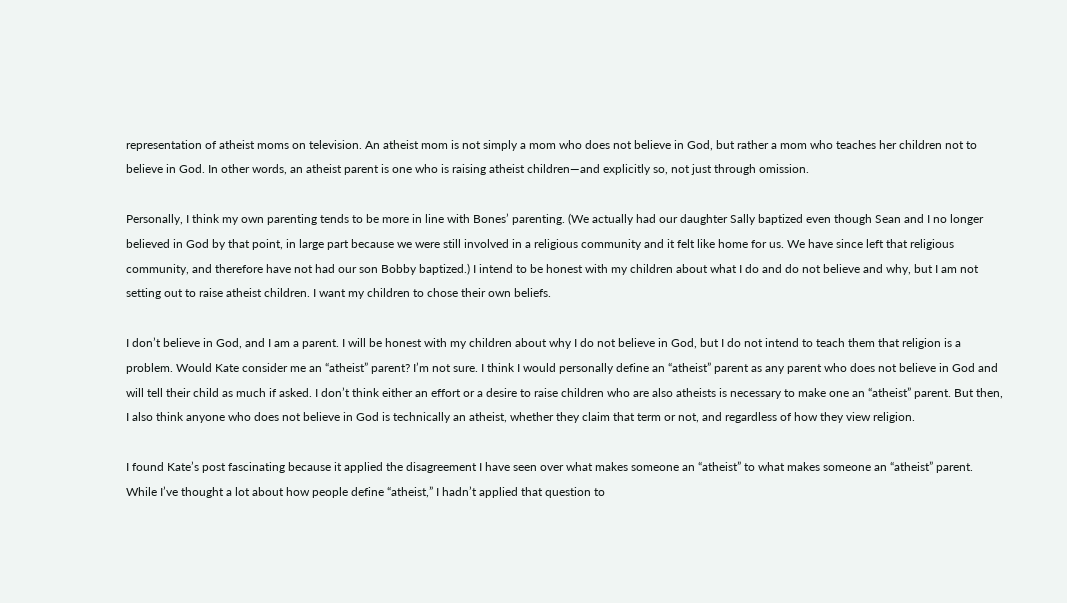representation of atheist moms on television. An atheist mom is not simply a mom who does not believe in God, but rather a mom who teaches her children not to believe in God. In other words, an atheist parent is one who is raising atheist children—and explicitly so, not just through omission.

Personally, I think my own parenting tends to be more in line with Bones’ parenting. (We actually had our daughter Sally baptized even though Sean and I no longer believed in God by that point, in large part because we were still involved in a religious community and it felt like home for us. We have since left that religious community, and therefore have not had our son Bobby baptized.) I intend to be honest with my children about what I do and do not believe and why, but I am not setting out to raise atheist children. I want my children to chose their own beliefs.

I don’t believe in God, and I am a parent. I will be honest with my children about why I do not believe in God, but I do not intend to teach them that religion is a problem. Would Kate consider me an “atheist” parent? I’m not sure. I think I would personally define an “atheist” parent as any parent who does not believe in God and will tell their child as much if asked. I don’t think either an effort or a desire to raise children who are also atheists is necessary to make one an “atheist” parent. But then, I also think anyone who does not believe in God is technically an atheist, whether they claim that term or not, and regardless of how they view religion.

I found Kate’s post fascinating because it applied the disagreement I have seen over what makes someone an “atheist” to what makes someone an “atheist” parent. While I’ve thought a lot about how people define “atheist,” I hadn’t applied that question to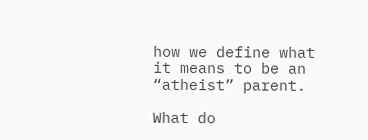how we define what it means to be an “atheist” parent.

What do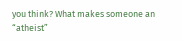you think? What makes someone an “atheist”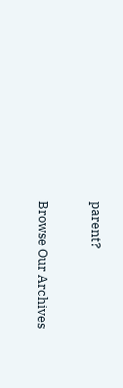parent?

Browse Our Archives